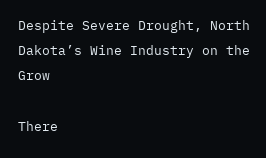Despite Severe Drought, North Dakota’s Wine Industry on the Grow

There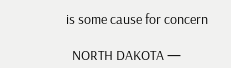is some cause for concern

  NORTH DAKOTA —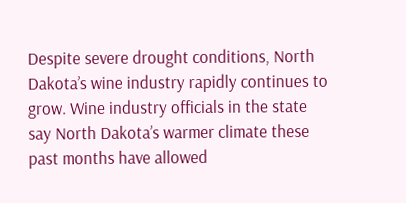Despite severe drought conditions, North Dakota’s wine industry rapidly continues to grow. Wine industry officials in the state say North Dakota’s warmer climate these past months have allowed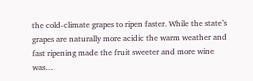the cold-climate grapes to ripen faster. While the state’s grapes are naturally more acidic the warm weather and fast ripening made the fruit sweeter and more wine was…